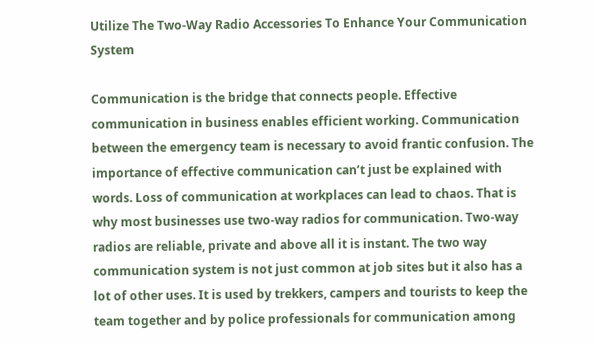Utilize The Two-Way Radio Accessories To Enhance Your Communication System

Communication is the bridge that connects people. Effective communication in business enables efficient working. Communication between the emergency team is necessary to avoid frantic confusion. The importance of effective communication can’t just be explained with words. Loss of communication at workplaces can lead to chaos. That is why most businesses use two-way radios for communication. Two-way radios are reliable, private and above all it is instant. The two way communication system is not just common at job sites but it also has a lot of other uses. It is used by trekkers, campers and tourists to keep the team together and by police professionals for communication among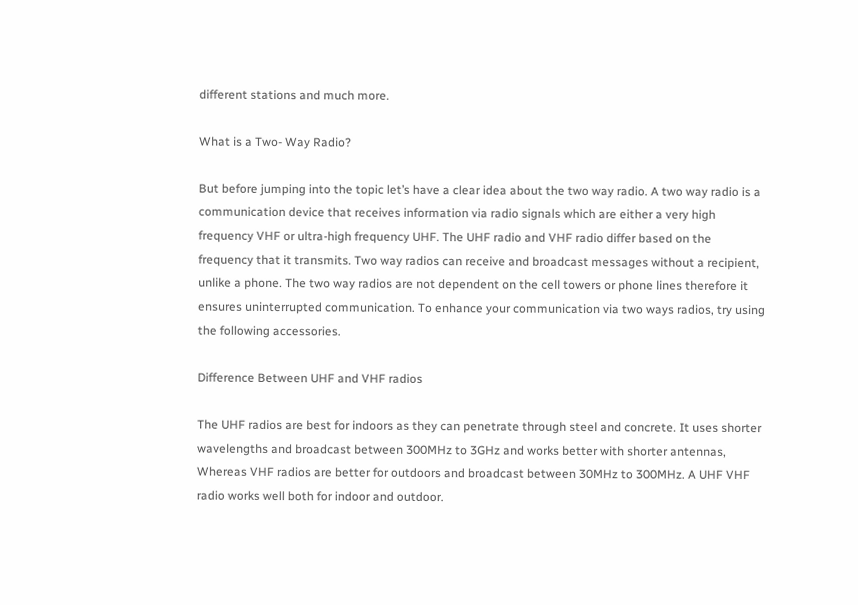different stations and much more.

What is a Two- Way Radio?

But before jumping into the topic let’s have a clear idea about the two way radio. A two way radio is a communication device that receives information via radio signals which are either a very high frequency VHF or ultra-high frequency UHF. The UHF radio and VHF radio differ based on the frequency that it transmits. Two way radios can receive and broadcast messages without a recipient, unlike a phone. The two way radios are not dependent on the cell towers or phone lines therefore it ensures uninterrupted communication. To enhance your communication via two ways radios, try using the following accessories.

Difference Between UHF and VHF radios

The UHF radios are best for indoors as they can penetrate through steel and concrete. It uses shorter wavelengths and broadcast between 300MHz to 3GHz and works better with shorter antennas, Whereas VHF radios are better for outdoors and broadcast between 30MHz to 300MHz. A UHF VHF radio works well both for indoor and outdoor.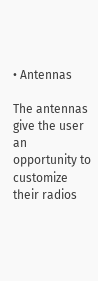• Antennas

The antennas give the user an opportunity to customize their radios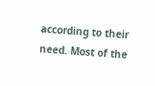according to their need. Most of the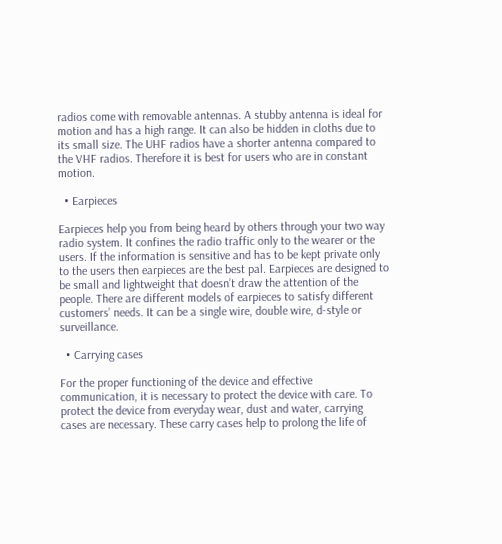radios come with removable antennas. A stubby antenna is ideal for motion and has a high range. It can also be hidden in cloths due to its small size. The UHF radios have a shorter antenna compared to the VHF radios. Therefore it is best for users who are in constant motion.

  • Earpieces

Earpieces help you from being heard by others through your two way radio system. It confines the radio traffic only to the wearer or the users. If the information is sensitive and has to be kept private only to the users then earpieces are the best pal. Earpieces are designed to be small and lightweight that doesn’t draw the attention of the people. There are different models of earpieces to satisfy different customers’ needs. It can be a single wire, double wire, d-style or surveillance.

  • Carrying cases

For the proper functioning of the device and effective communication, it is necessary to protect the device with care. To protect the device from everyday wear, dust and water, carrying cases are necessary. These carry cases help to prolong the life of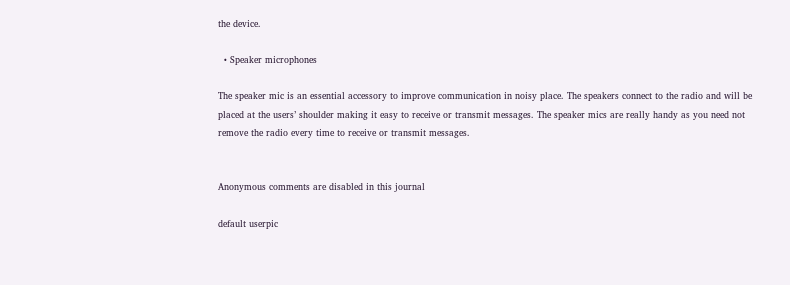the device.

  • Speaker microphones

The speaker mic is an essential accessory to improve communication in noisy place. The speakers connect to the radio and will be placed at the users’ shoulder making it easy to receive or transmit messages. The speaker mics are really handy as you need not remove the radio every time to receive or transmit messages.


Anonymous comments are disabled in this journal

default userpic